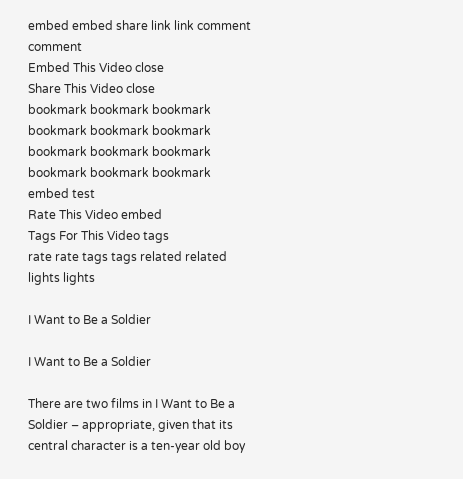embed embed share link link comment comment
Embed This Video close
Share This Video close
bookmark bookmark bookmark bookmark bookmark bookmark bookmark bookmark bookmark bookmark bookmark bookmark
embed test
Rate This Video embed
Tags For This Video tags
rate rate tags tags related related lights lights

I Want to Be a Soldier

I Want to Be a Soldier

There are two films in I Want to Be a Soldier – appropriate, given that its central character is a ten-year old boy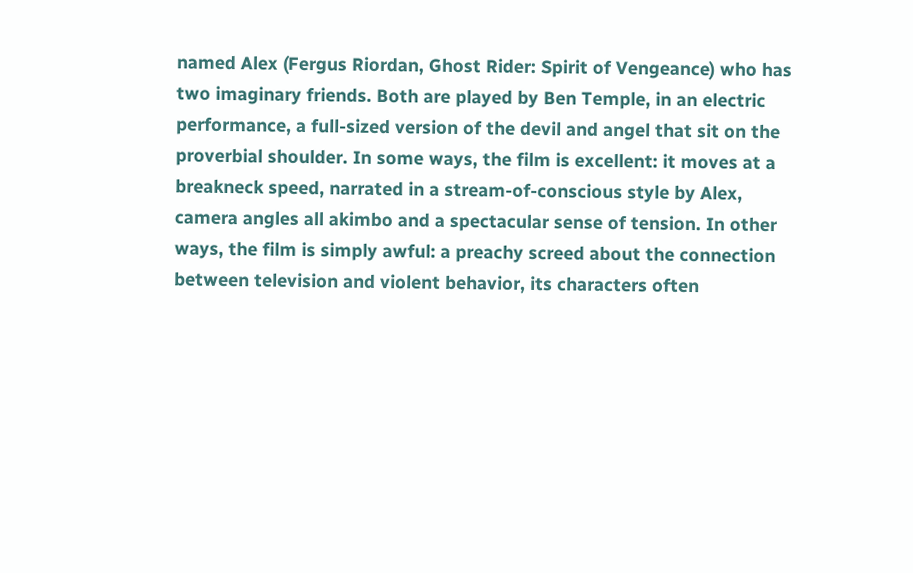named Alex (Fergus Riordan, Ghost Rider: Spirit of Vengeance) who has two imaginary friends. Both are played by Ben Temple, in an electric performance, a full-sized version of the devil and angel that sit on the proverbial shoulder. In some ways, the film is excellent: it moves at a breakneck speed, narrated in a stream-of-conscious style by Alex, camera angles all akimbo and a spectacular sense of tension. In other ways, the film is simply awful: a preachy screed about the connection between television and violent behavior, its characters often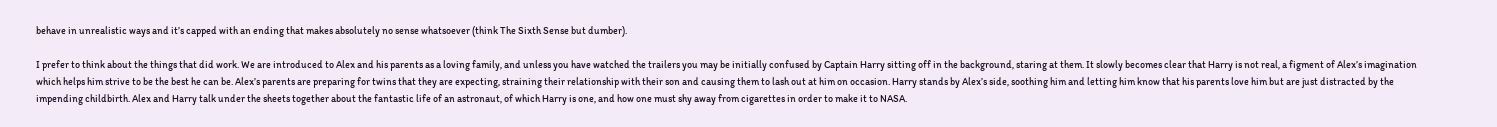behave in unrealistic ways and it’s capped with an ending that makes absolutely no sense whatsoever (think The Sixth Sense but dumber).

I prefer to think about the things that did work. We are introduced to Alex and his parents as a loving family, and unless you have watched the trailers you may be initially confused by Captain Harry sitting off in the background, staring at them. It slowly becomes clear that Harry is not real, a figment of Alex’s imagination which helps him strive to be the best he can be. Alex’s parents are preparing for twins that they are expecting, straining their relationship with their son and causing them to lash out at him on occasion. Harry stands by Alex’s side, soothing him and letting him know that his parents love him but are just distracted by the impending childbirth. Alex and Harry talk under the sheets together about the fantastic life of an astronaut, of which Harry is one, and how one must shy away from cigarettes in order to make it to NASA.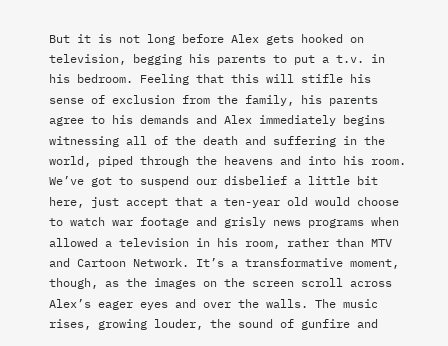But it is not long before Alex gets hooked on television, begging his parents to put a t.v. in his bedroom. Feeling that this will stifle his sense of exclusion from the family, his parents agree to his demands and Alex immediately begins witnessing all of the death and suffering in the world, piped through the heavens and into his room. We’ve got to suspend our disbelief a little bit here, just accept that a ten-year old would choose to watch war footage and grisly news programs when allowed a television in his room, rather than MTV and Cartoon Network. It’s a transformative moment, though, as the images on the screen scroll across Alex’s eager eyes and over the walls. The music rises, growing louder, the sound of gunfire and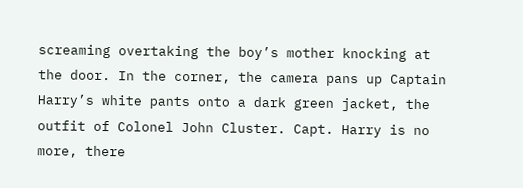screaming overtaking the boy’s mother knocking at the door. In the corner, the camera pans up Captain Harry’s white pants onto a dark green jacket, the outfit of Colonel John Cluster. Capt. Harry is no more, there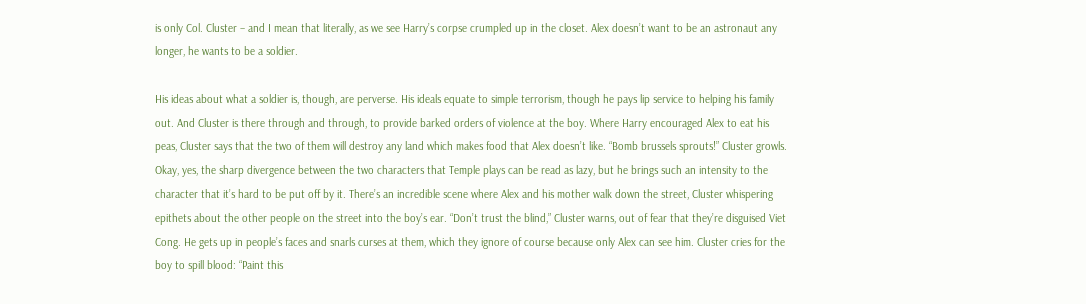is only Col. Cluster – and I mean that literally, as we see Harry’s corpse crumpled up in the closet. Alex doesn’t want to be an astronaut any longer, he wants to be a soldier.

His ideas about what a soldier is, though, are perverse. His ideals equate to simple terrorism, though he pays lip service to helping his family out. And Cluster is there through and through, to provide barked orders of violence at the boy. Where Harry encouraged Alex to eat his peas, Cluster says that the two of them will destroy any land which makes food that Alex doesn’t like. “Bomb brussels sprouts!” Cluster growls. Okay, yes, the sharp divergence between the two characters that Temple plays can be read as lazy, but he brings such an intensity to the character that it’s hard to be put off by it. There’s an incredible scene where Alex and his mother walk down the street, Cluster whispering epithets about the other people on the street into the boy’s ear. “Don’t trust the blind,” Cluster warns, out of fear that they’re disguised Viet Cong. He gets up in people’s faces and snarls curses at them, which they ignore of course because only Alex can see him. Cluster cries for the boy to spill blood: “Paint this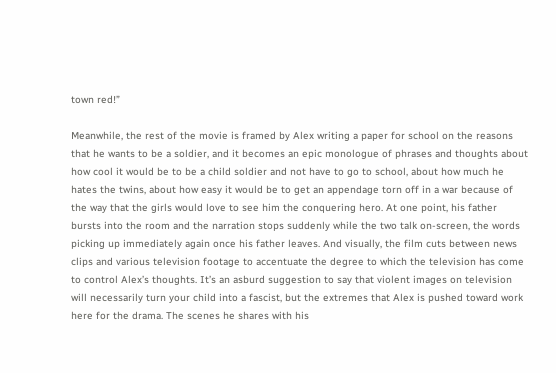town red!”

Meanwhile, the rest of the movie is framed by Alex writing a paper for school on the reasons that he wants to be a soldier, and it becomes an epic monologue of phrases and thoughts about how cool it would be to be a child soldier and not have to go to school, about how much he hates the twins, about how easy it would be to get an appendage torn off in a war because of the way that the girls would love to see him the conquering hero. At one point, his father bursts into the room and the narration stops suddenly while the two talk on-screen, the words picking up immediately again once his father leaves. And visually, the film cuts between news clips and various television footage to accentuate the degree to which the television has come to control Alex’s thoughts. It’s an asburd suggestion to say that violent images on television will necessarily turn your child into a fascist, but the extremes that Alex is pushed toward work here for the drama. The scenes he shares with his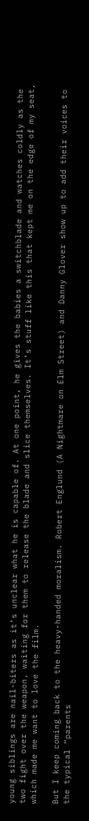young siblings are nail-biters as it’s unclear what he is capable of. At one point, he gives the babies a switchblade and watches coldly as the two fight over the weapon, waiting for them to release the blade and slice themselves. It’s stuff like this that kept me on the edge of my seat, which made me want to love the film.

But I keep coming back to the heavy-handed moralism. Robert Englund (A Nightmare on Elm Street) and Danny Glover show up to add their voices to the typical “parents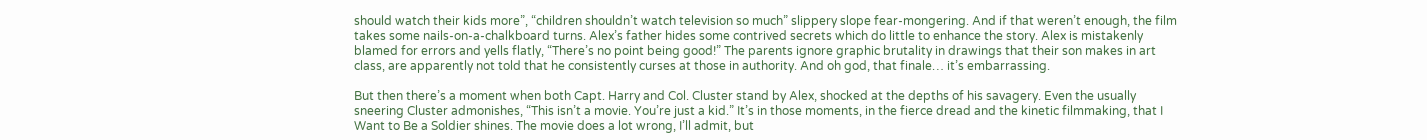should watch their kids more”, “children shouldn’t watch television so much” slippery slope fear-mongering. And if that weren’t enough, the film takes some nails-on-a-chalkboard turns. Alex’s father hides some contrived secrets which do little to enhance the story. Alex is mistakenly blamed for errors and yells flatly, “There’s no point being good!” The parents ignore graphic brutality in drawings that their son makes in art class, are apparently not told that he consistently curses at those in authority. And oh god, that finale… it’s embarrassing.

But then there’s a moment when both Capt. Harry and Col. Cluster stand by Alex, shocked at the depths of his savagery. Even the usually sneering Cluster admonishes, “This isn’t a movie. You’re just a kid.” It’s in those moments, in the fierce dread and the kinetic filmmaking, that I Want to Be a Soldier shines. The movie does a lot wrong, I’ll admit, but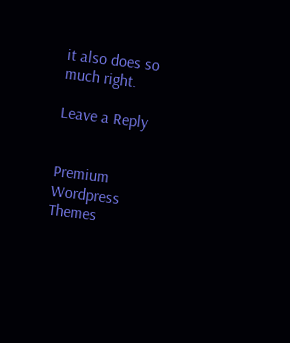it also does so much right.

Leave a Reply


Premium Wordpress Themes